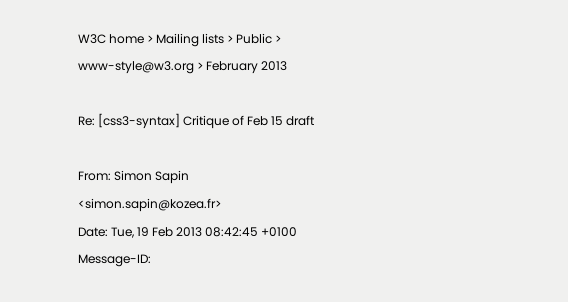W3C home > Mailing lists > Public > www-style@w3.org > February 2013

Re: [css3-syntax] Critique of Feb 15 draft

From: Simon Sapin <simon.sapin@kozea.fr>
Date: Tue, 19 Feb 2013 08:42:45 +0100
Message-ID: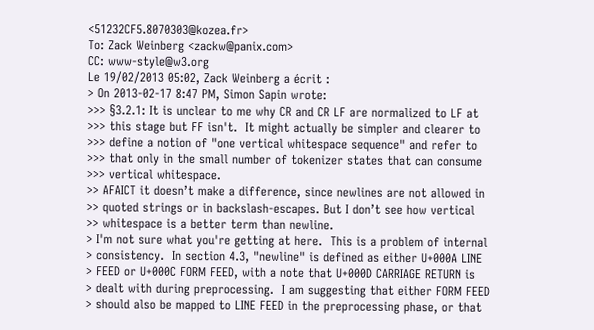<51232CF5.8070303@kozea.fr>
To: Zack Weinberg <zackw@panix.com>
CC: www-style@w3.org
Le 19/02/2013 05:02, Zack Weinberg a écrit :
> On 2013-02-17 8:47 PM, Simon Sapin wrote:
>>> §3.2.1: It is unclear to me why CR and CR LF are normalized to LF at
>>> this stage but FF isn't.  It might actually be simpler and clearer to
>>> define a notion of "one vertical whitespace sequence" and refer to
>>> that only in the small number of tokenizer states that can consume
>>> vertical whitespace.
>> AFAICT it doesn’t make a difference, since newlines are not allowed in
>> quoted strings or in backslash-escapes. But I don’t see how vertical
>> whitespace is a better term than newline.
> I'm not sure what you're getting at here.  This is a problem of internal
> consistency.  In section 4.3, "newline" is defined as either U+000A LINE
> FEED or U+000C FORM FEED, with a note that U+000D CARRIAGE RETURN is
> dealt with during preprocessing.  I am suggesting that either FORM FEED
> should also be mapped to LINE FEED in the preprocessing phase, or that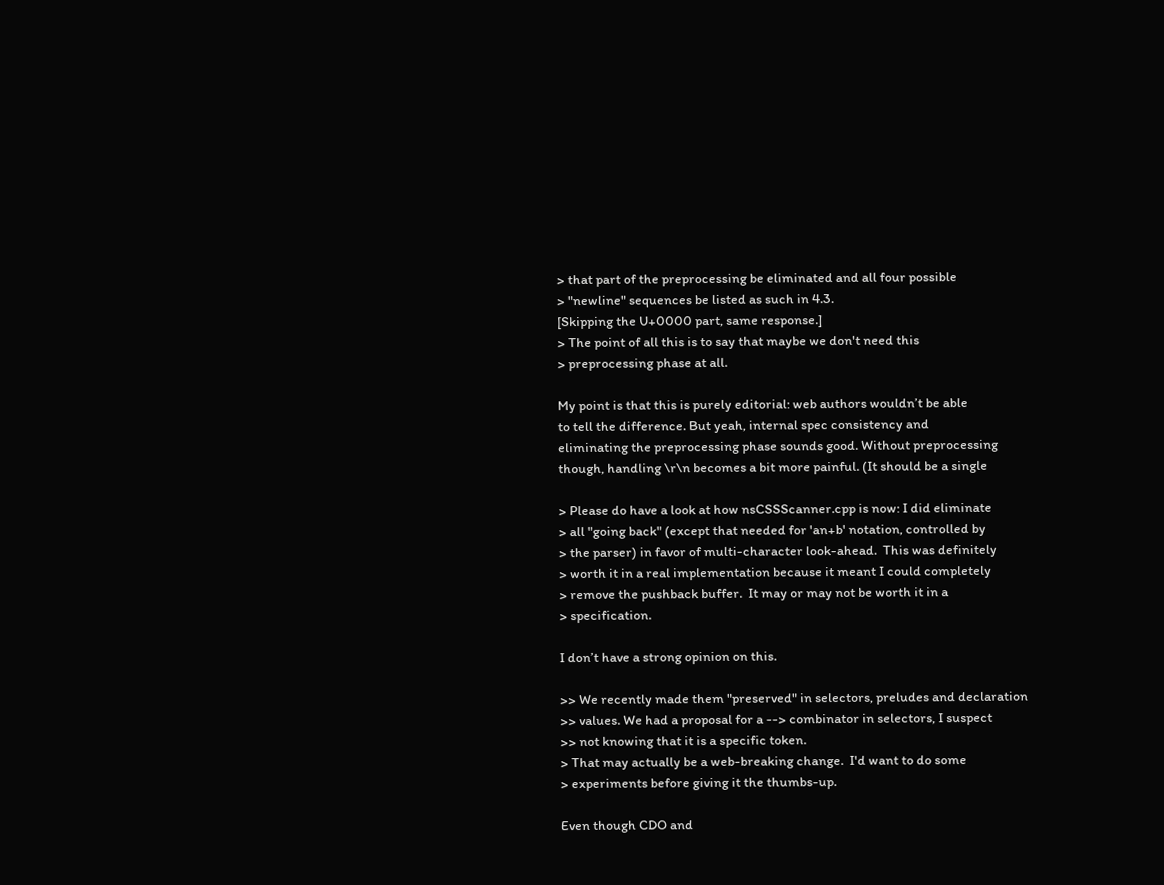> that part of the preprocessing be eliminated and all four possible
> "newline" sequences be listed as such in 4.3.
[Skipping the U+0000 part, same response.]
> The point of all this is to say that maybe we don't need this
> preprocessing phase at all.

My point is that this is purely editorial: web authors wouldn’t be able
to tell the difference. But yeah, internal spec consistency and
eliminating the preprocessing phase sounds good. Without preprocessing
though, handling \r\n becomes a bit more painful. (It should be a single

> Please do have a look at how nsCSSScanner.cpp is now: I did eliminate
> all "going back" (except that needed for 'an+b' notation, controlled by
> the parser) in favor of multi-character look-ahead.  This was definitely
> worth it in a real implementation because it meant I could completely
> remove the pushback buffer.  It may or may not be worth it in a
> specification.

I don’t have a strong opinion on this.

>> We recently made them "preserved" in selectors, preludes and declaration
>> values. We had a proposal for a --> combinator in selectors, I suspect
>> not knowing that it is a specific token.
> That may actually be a web-breaking change.  I'd want to do some
> experiments before giving it the thumbs-up.

Even though CDO and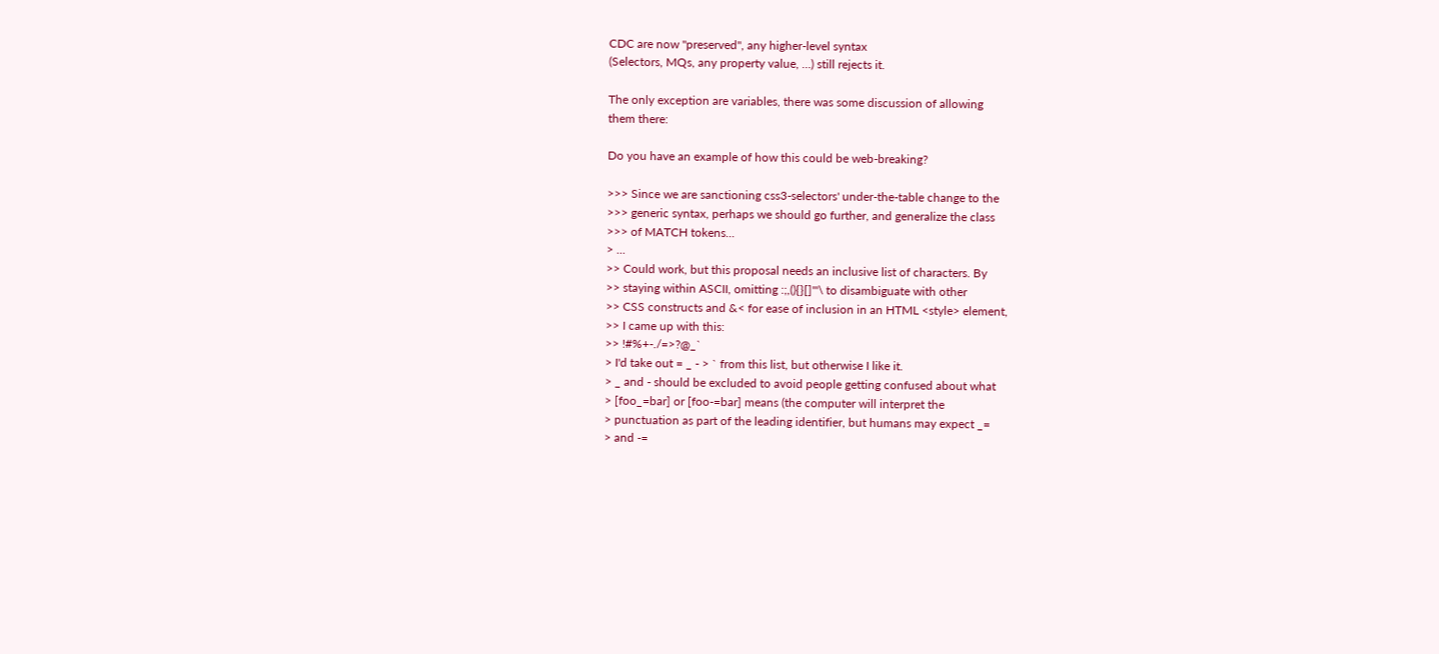CDC are now "preserved", any higher-level syntax
(Selectors, MQs, any property value, …) still rejects it.

The only exception are variables, there was some discussion of allowing
them there:

Do you have an example of how this could be web-breaking?

>>> Since we are sanctioning css3-selectors' under-the-table change to the
>>> generic syntax, perhaps we should go further, and generalize the class
>>> of MATCH tokens...
> ...
>> Could work, but this proposal needs an inclusive list of characters. By
>> staying within ASCII, omitting :;,(){}[]"'\ to disambiguate with other
>> CSS constructs and &< for ease of inclusion in an HTML <style> element,
>> I came up with this:
>> !#%+-./=>?@_`
> I'd take out = _ - > ` from this list, but otherwise I like it.
> _ and - should be excluded to avoid people getting confused about what
> [foo_=bar] or [foo-=bar] means (the computer will interpret the
> punctuation as part of the leading identifier, but humans may expect _=
> and -=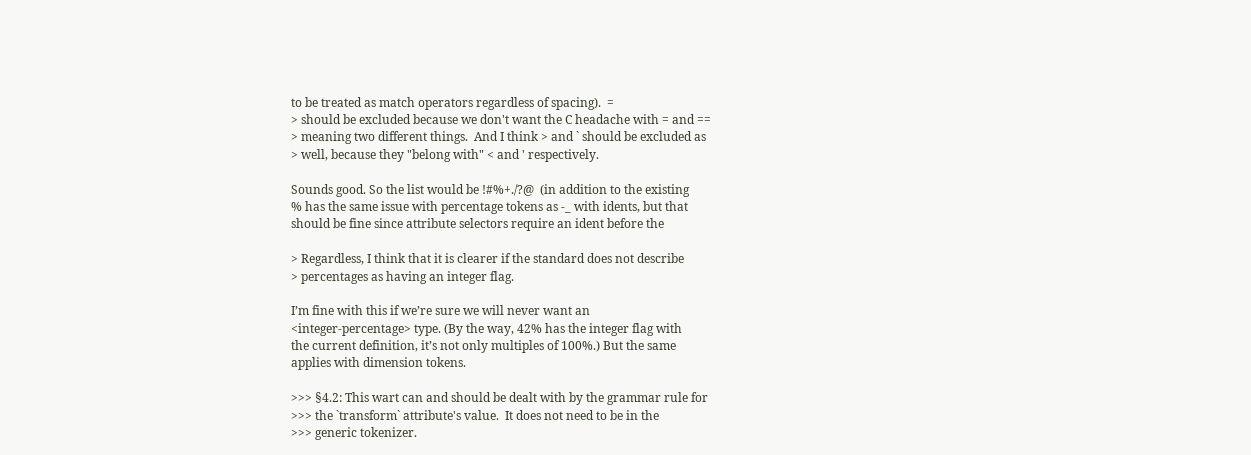to be treated as match operators regardless of spacing).  =
> should be excluded because we don't want the C headache with = and ==
> meaning two different things.  And I think > and ` should be excluded as
> well, because they "belong with" < and ' respectively.

Sounds good. So the list would be !#%+./?@  (in addition to the existing
% has the same issue with percentage tokens as -_ with idents, but that
should be fine since attribute selectors require an ident before the

> Regardless, I think that it is clearer if the standard does not describe
> percentages as having an integer flag.

I’m fine with this if we’re sure we will never want an
<integer-percentage> type. (By the way, 42% has the integer flag with
the current definition, it’s not only multiples of 100%.) But the same
applies with dimension tokens.

>>> §4.2: This wart can and should be dealt with by the grammar rule for
>>> the `transform` attribute's value.  It does not need to be in the
>>> generic tokenizer.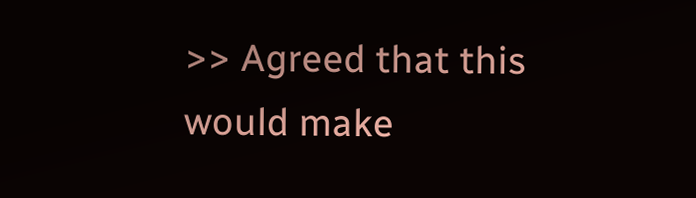>> Agreed that this would make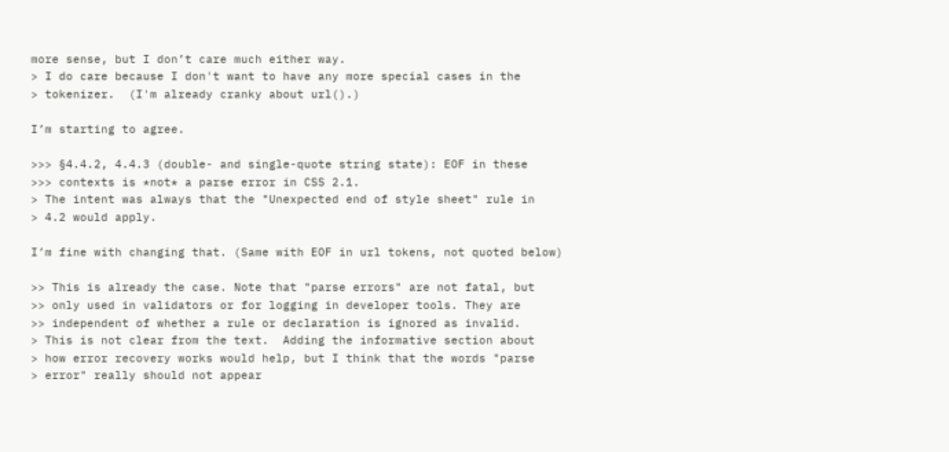more sense, but I don’t care much either way.
> I do care because I don't want to have any more special cases in the
> tokenizer.  (I'm already cranky about url().)

I’m starting to agree.

>>> §4.4.2, 4.4.3 (double- and single-quote string state): EOF in these
>>> contexts is *not* a parse error in CSS 2.1.
> The intent was always that the "Unexpected end of style sheet" rule in
> 4.2 would apply.

I’m fine with changing that. (Same with EOF in url tokens, not quoted below)

>> This is already the case. Note that "parse errors" are not fatal, but
>> only used in validators or for logging in developer tools. They are
>> independent of whether a rule or declaration is ignored as invalid.
> This is not clear from the text.  Adding the informative section about
> how error recovery works would help, but I think that the words "parse
> error" really should not appear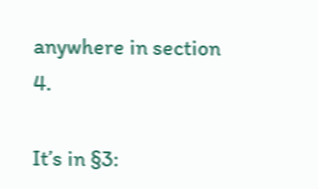anywhere in section 4.

It’s in §3: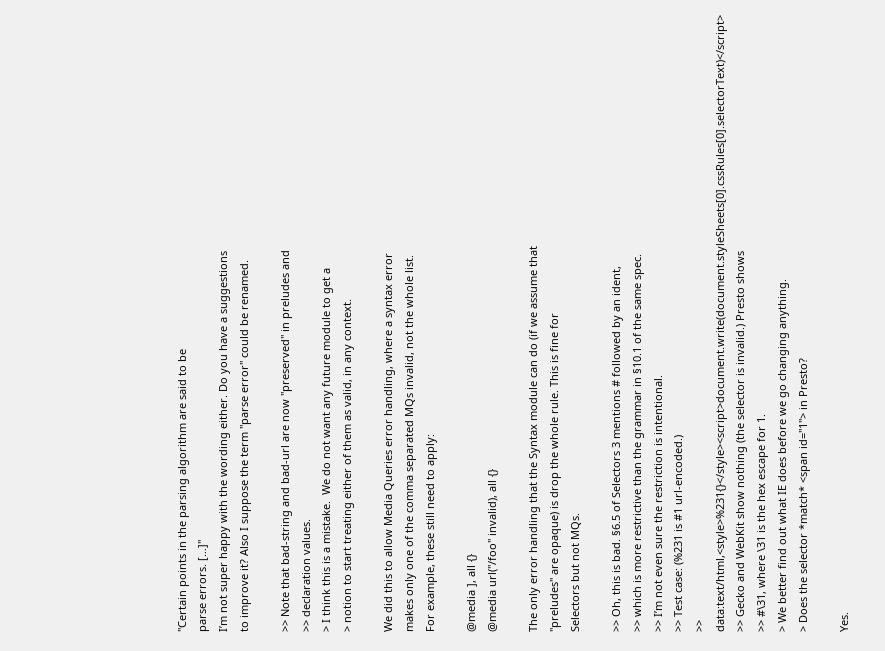"Certain points in the parsing algorithm are said to be
parse errors. […]"
I’m not super happy with the wording either. Do you have a suggestions
to improve it? Also I suppose the term "parse error" could be renamed.

>> Note that bad-string and bad-url are now "preserved" in preludes and
>> declaration values.
> I think this is a mistake.  We do not want any future module to get a
> notion to start treating either of them as valid, in any context.

We did this to allow Media Queries error handling, where a syntax error
makes only one of the comma separated MQs invalid, not the whole list.
For example, these still need to apply:

@media ], all {}
@media url("/foo" invalid), all {}

The only error handling that the Syntax module can do (if we assume that
"preludes" are opaque) is drop the whole rule. This is fine for
Selectors but not MQs.

>> Oh, this is bad. §6.5 of Selectors 3 mentions # followed by an ident,
>> which is more restrictive than the grammar in §10.1 of the same spec.
>> I’m not even sure the restriction is intentional.
>> Test case: (%231 is #1 url-encoded.)
>> data:text/html,<style>%231{}</style><script>document.write(document.styleSheets[0].cssRules[0].selectorText)</script>
>> Gecko and WebKit show nothing (the selector is invalid.) Presto shows
>> #\31, where \31 is the hex escape for 1.
> We better find out what IE does before we go changing anything.
> Does the selector *match* <span id="1"> in Presto?

Yes.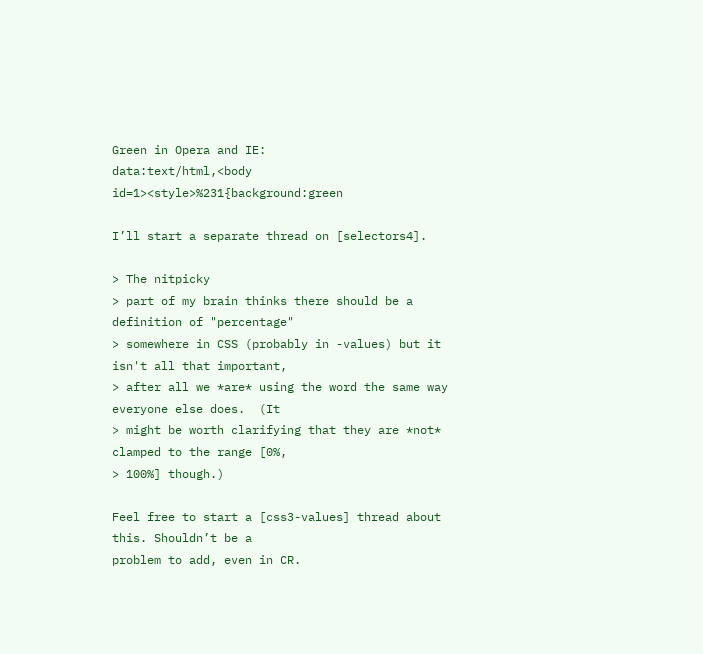Green in Opera and IE:
data:text/html,<body id=1><style>%231{background:green

I’ll start a separate thread on [selectors4].

> The nitpicky
> part of my brain thinks there should be a definition of "percentage"
> somewhere in CSS (probably in -values) but it isn't all that important,
> after all we *are* using the word the same way everyone else does.  (It
> might be worth clarifying that they are *not* clamped to the range [0%,
> 100%] though.)

Feel free to start a [css3-values] thread about this. Shouldn’t be a
problem to add, even in CR.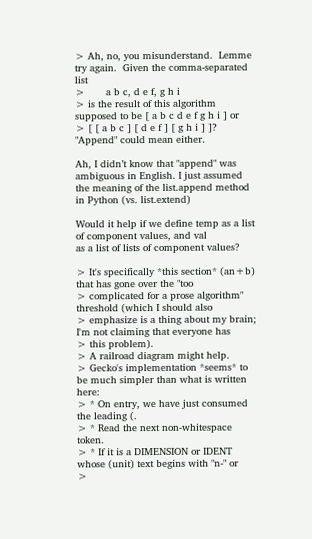> Ah, no, you misunderstand.  Lemme try again.  Given the comma-separated list
>       a b c, d e f, g h i
> is the result of this algorithm supposed to be [ a b c d e f g h i ] or
> [ [ a b c ] [ d e f ] [ g h i ] ]?  "Append" could mean either.

Ah, I didn’t know that "append" was ambiguous in English. I just assumed
the meaning of the list.append method in Python (vs. list.extend)

Would it help if we define temp as a list of component values, and val
as a list of lists of component values?

> It's specifically *this section* (an+b) that has gone over the "too
> complicated for a prose algorithm" threshold (which I should also
> emphasize is a thing about my brain; I'm not claiming that everyone has
> this problem).
> A railroad diagram might help.
> Gecko's implementation *seems* to be much simpler than what is written here:
> * On entry, we have just consumed the leading (.
> * Read the next non-whitespace token.
> * If it is a DIMENSION or IDENT whose (unit) text begins with "n-" or
>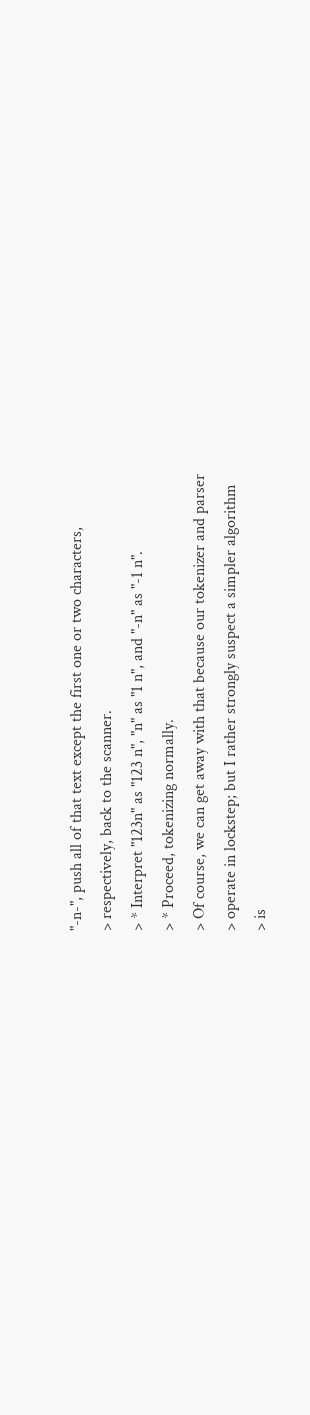"-n-", push all of that text except the first one or two characters,
> respectively, back to the scanner.
> * Interpret "123n" as "123 n", "n" as "1 n", and "-n" as "-1 n".
> * Proceed, tokenizing normally.
> Of course, we can get away with that because our tokenizer and parser
> operate in lockstep; but I rather strongly suspect a simpler algorithm
> is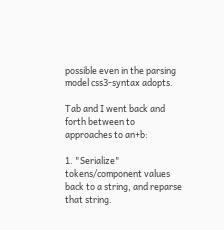possible even in the parsing model css3-syntax adopts.

Tab and I went back and forth between to approaches to an+b:

1. "Serialize" tokens/component values back to a string, and reparse
that string.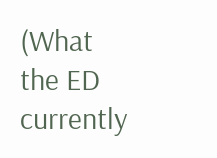(What the ED currently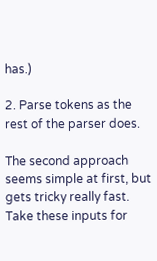has.)

2. Parse tokens as the rest of the parser does.

The second approach seems simple at first, but gets tricky really fast.
Take these inputs for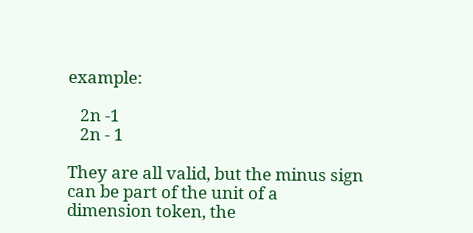example:

   2n -1
   2n - 1

They are all valid, but the minus sign can be part of the unit of a
dimension token, the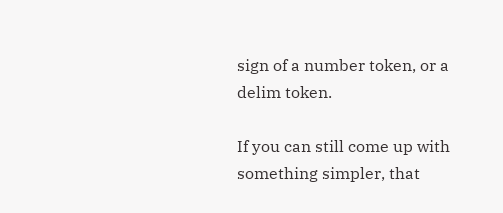sign of a number token, or a delim token.

If you can still come up with something simpler, that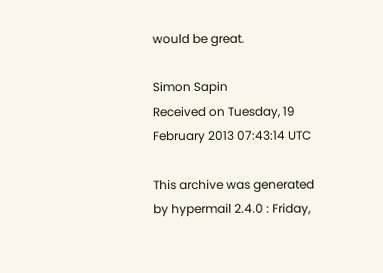would be great.

Simon Sapin
Received on Tuesday, 19 February 2013 07:43:14 UTC

This archive was generated by hypermail 2.4.0 : Friday,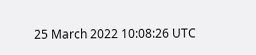25 March 2022 10:08:26 UTC